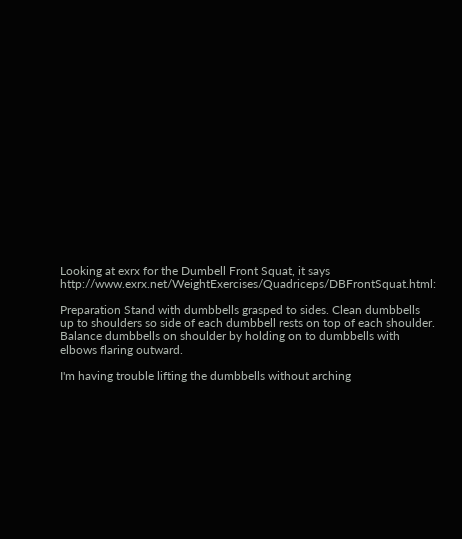Looking at exrx for the Dumbell Front Squat, it says http://www.exrx.net/WeightExercises/Quadriceps/DBFrontSquat.html:

Preparation Stand with dumbbells grasped to sides. Clean dumbbells up to shoulders so side of each dumbbell rests on top of each shoulder. Balance dumbbells on shoulder by holding on to dumbbells with elbows flaring outward.

I'm having trouble lifting the dumbbells without arching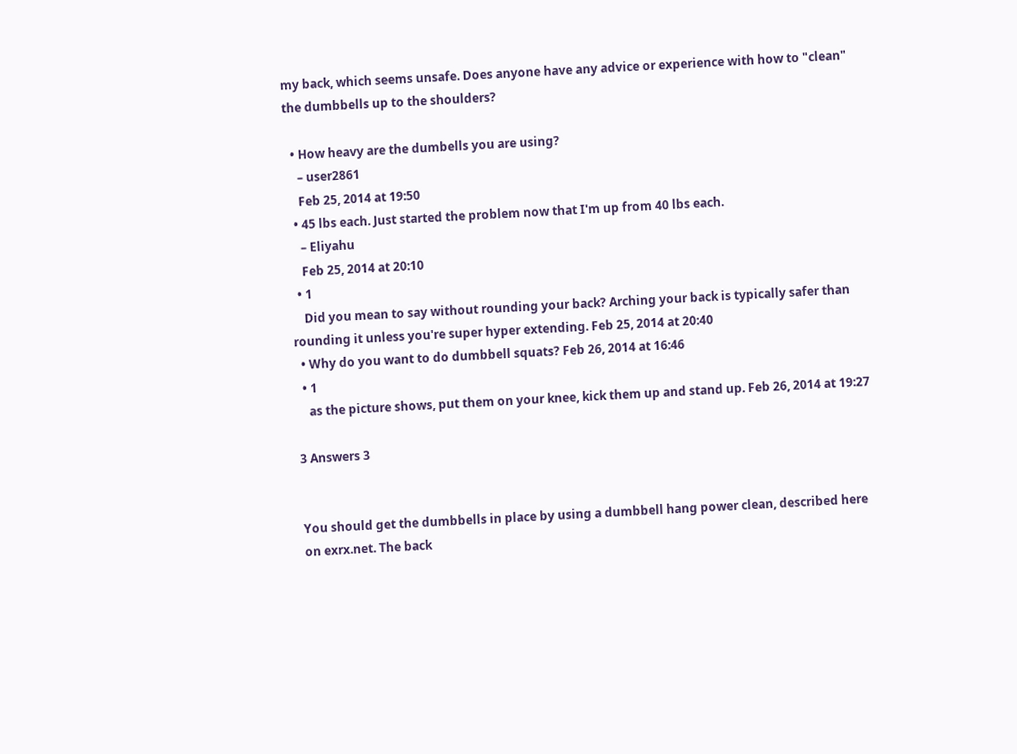my back, which seems unsafe. Does anyone have any advice or experience with how to "clean" the dumbbells up to the shoulders?

  • How heavy are the dumbells you are using?
    – user2861
    Feb 25, 2014 at 19:50
  • 45 lbs each. Just started the problem now that I'm up from 40 lbs each.
    – Eliyahu
    Feb 25, 2014 at 20:10
  • 1
    Did you mean to say without rounding your back? Arching your back is typically safer than rounding it unless you're super hyper extending. Feb 25, 2014 at 20:40
  • Why do you want to do dumbbell squats? Feb 26, 2014 at 16:46
  • 1
    as the picture shows, put them on your knee, kick them up and stand up. Feb 26, 2014 at 19:27

3 Answers 3


You should get the dumbbells in place by using a dumbbell hang power clean, described here on exrx.net. The back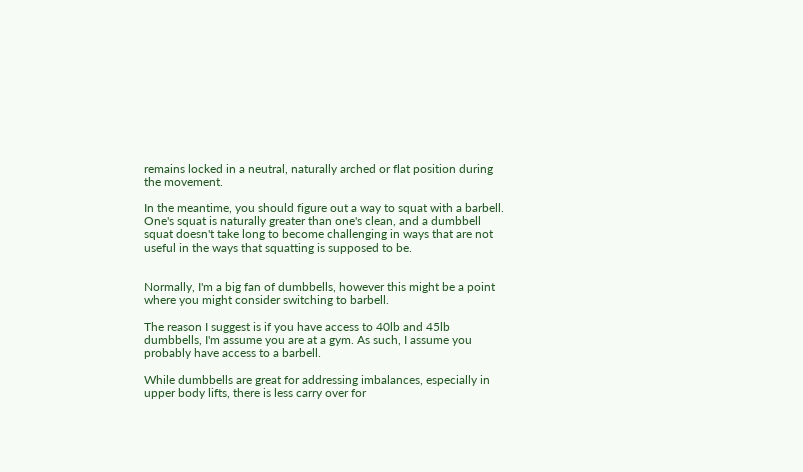remains locked in a neutral, naturally arched or flat position during the movement.

In the meantime, you should figure out a way to squat with a barbell. One's squat is naturally greater than one's clean, and a dumbbell squat doesn't take long to become challenging in ways that are not useful in the ways that squatting is supposed to be.


Normally, I'm a big fan of dumbbells, however this might be a point where you might consider switching to barbell.

The reason I suggest is if you have access to 40lb and 45lb dumbbells, I'm assume you are at a gym. As such, I assume you probably have access to a barbell.

While dumbbells are great for addressing imbalances, especially in upper body lifts, there is less carry over for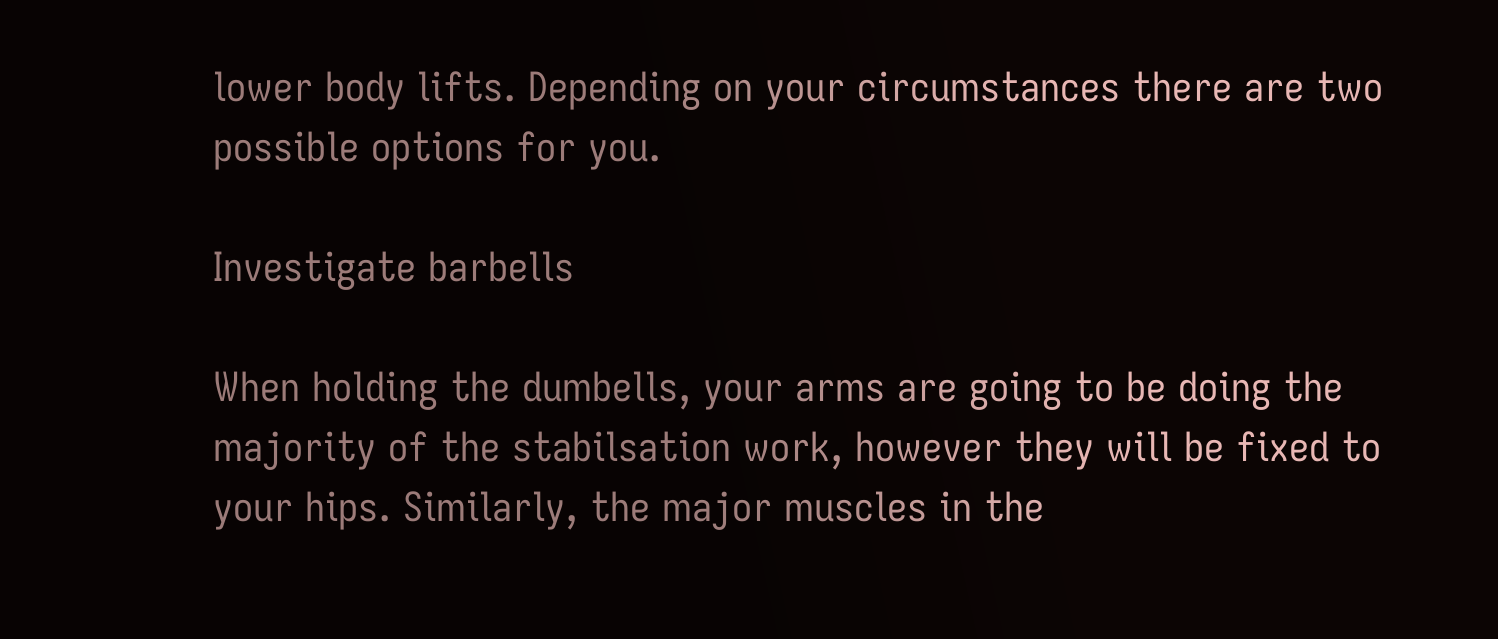lower body lifts. Depending on your circumstances there are two possible options for you.

Investigate barbells

When holding the dumbells, your arms are going to be doing the majority of the stabilsation work, however they will be fixed to your hips. Similarly, the major muscles in the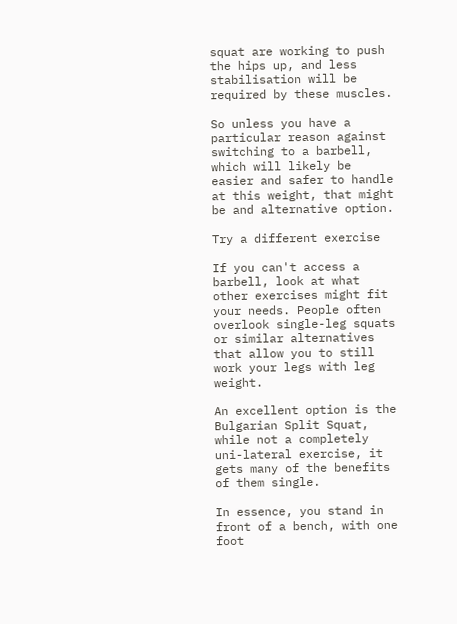squat are working to push the hips up, and less stabilisation will be required by these muscles.

So unless you have a particular reason against switching to a barbell, which will likely be easier and safer to handle at this weight, that might be and alternative option.

Try a different exercise

If you can't access a barbell, look at what other exercises might fit your needs. People often overlook single-leg squats or similar alternatives that allow you to still work your legs with leg weight.

An excellent option is the Bulgarian Split Squat, while not a completely uni-lateral exercise, it gets many of the benefits of them single.

In essence, you stand in front of a bench, with one foot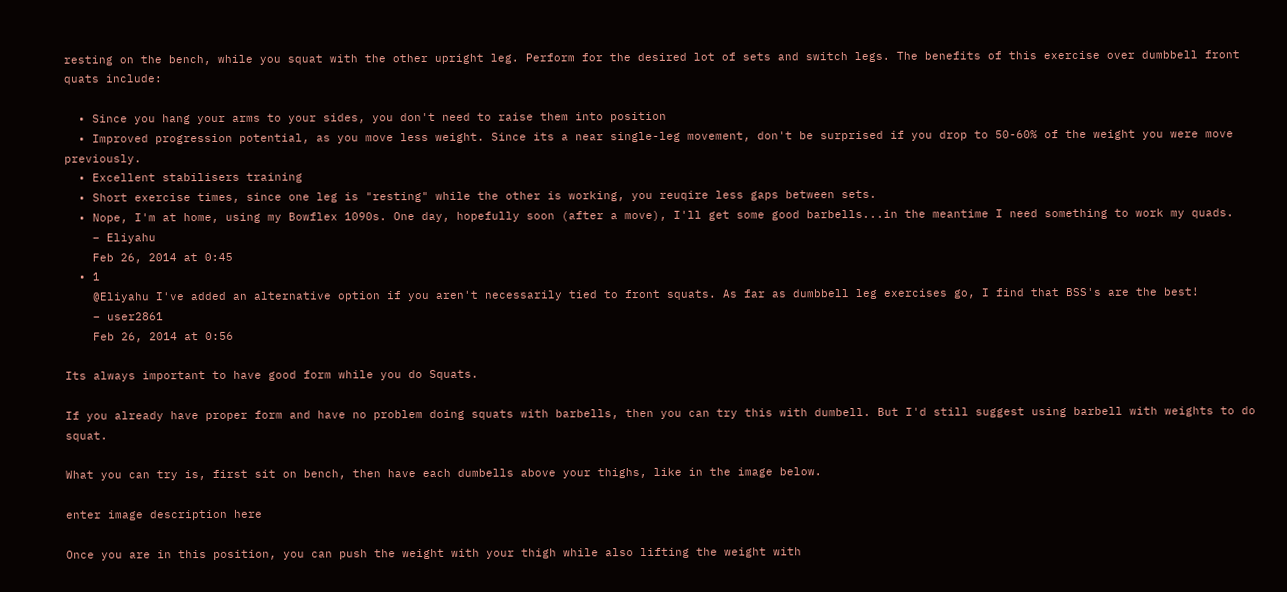resting on the bench, while you squat with the other upright leg. Perform for the desired lot of sets and switch legs. The benefits of this exercise over dumbbell front quats include:

  • Since you hang your arms to your sides, you don't need to raise them into position
  • Improved progression potential, as you move less weight. Since its a near single-leg movement, don't be surprised if you drop to 50-60% of the weight you were move previously.
  • Excellent stabilisers training
  • Short exercise times, since one leg is "resting" while the other is working, you reuqire less gaps between sets.
  • Nope, I'm at home, using my Bowflex 1090s. One day, hopefully soon (after a move), I'll get some good barbells...in the meantime I need something to work my quads.
    – Eliyahu
    Feb 26, 2014 at 0:45
  • 1
    @Eliyahu I've added an alternative option if you aren't necessarily tied to front squats. As far as dumbbell leg exercises go, I find that BSS's are the best!
    – user2861
    Feb 26, 2014 at 0:56

Its always important to have good form while you do Squats.

If you already have proper form and have no problem doing squats with barbells, then you can try this with dumbell. But I'd still suggest using barbell with weights to do squat.

What you can try is, first sit on bench, then have each dumbells above your thighs, like in the image below.

enter image description here

Once you are in this position, you can push the weight with your thigh while also lifting the weight with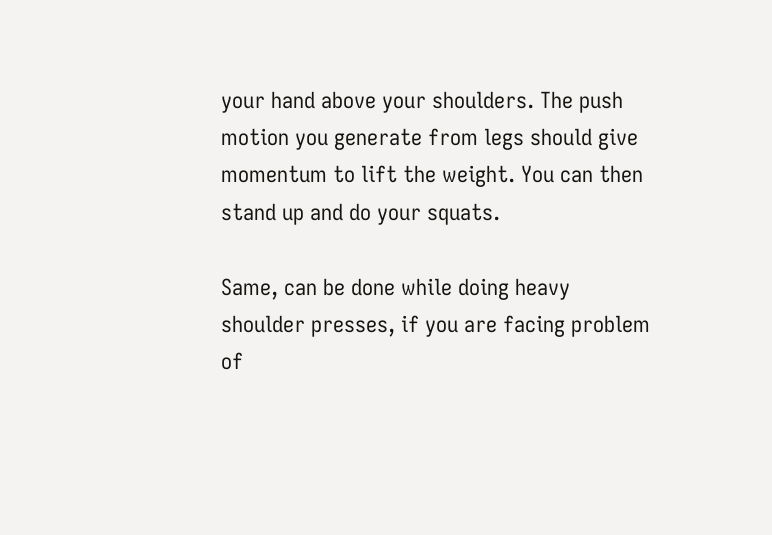your hand above your shoulders. The push motion you generate from legs should give momentum to lift the weight. You can then stand up and do your squats.

Same, can be done while doing heavy shoulder presses, if you are facing problem of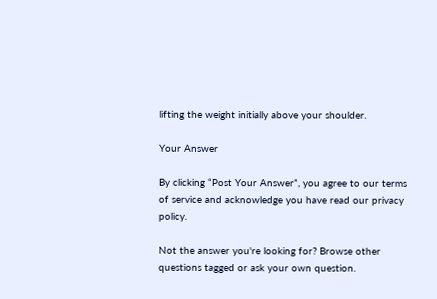lifting the weight initially above your shoulder.

Your Answer

By clicking “Post Your Answer”, you agree to our terms of service and acknowledge you have read our privacy policy.

Not the answer you're looking for? Browse other questions tagged or ask your own question.